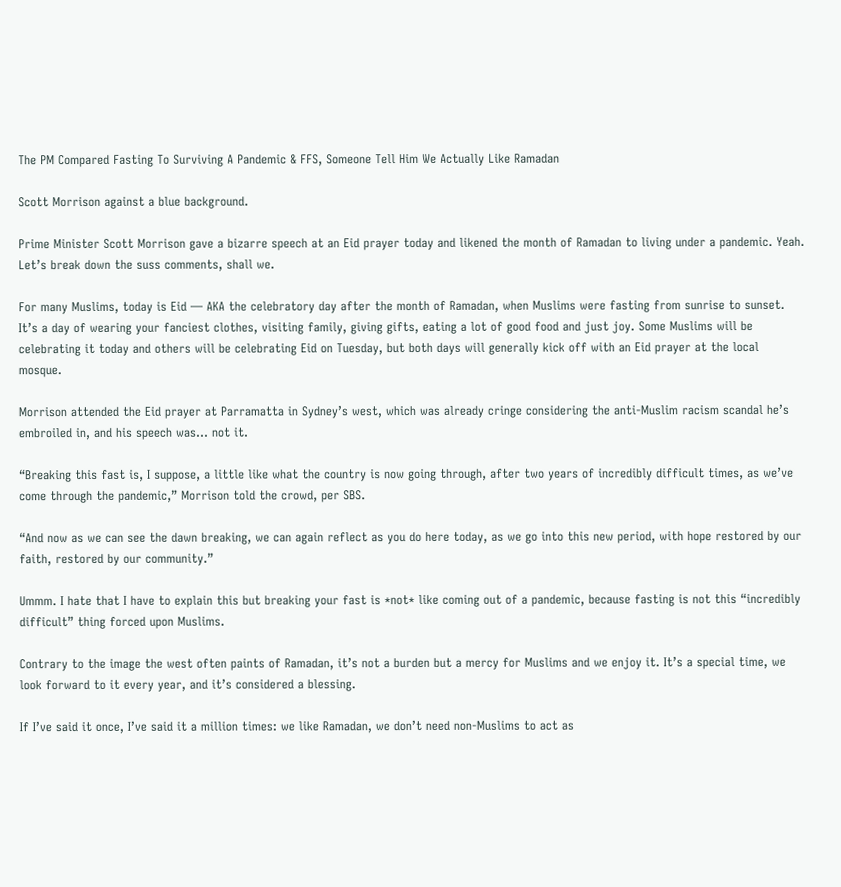The PM Compared Fasting To Surviving A Pandemic & FFS, Someone Tell Him We Actually Like Ramadan

Scott Morrison against a blue background.

Prime Minister Scott Morrison gave a bizarre speech at an Eid prayer today and likened the month of Ramadan to living under a pandemic. Yeah. Let’s break down the suss comments, shall we.

For many Muslims, today is Eid — AKA the celebratory day after the month of Ramadan, when Muslims were fasting from sunrise to sunset. It’s a day of wearing your fanciest clothes, visiting family, giving gifts, eating a lot of good food and just joy. Some Muslims will be celebrating it today and others will be celebrating Eid on Tuesday, but both days will generally kick off with an Eid prayer at the local mosque.

Morrison attended the Eid prayer at Parramatta in Sydney’s west, which was already cringe considering the anti-Muslim racism scandal he’s embroiled in, and his speech was… not it.

“Breaking this fast is, I suppose, a little like what the country is now going through, after two years of incredibly difficult times, as we’ve come through the pandemic,” Morrison told the crowd, per SBS.

“And now as we can see the dawn breaking, we can again reflect as you do here today, as we go into this new period, with hope restored by our faith, restored by our community.”

Ummm. I hate that I have to explain this but breaking your fast is *not* like coming out of a pandemic, because fasting is not this “incredibly difficult” thing forced upon Muslims.

Contrary to the image the west often paints of Ramadan, it’s not a burden but a mercy for Muslims and we enjoy it. It’s a special time, we look forward to it every year, and it’s considered a blessing.

If I’ve said it once, I’ve said it a million times: we like Ramadan, we don’t need non-Muslims to act as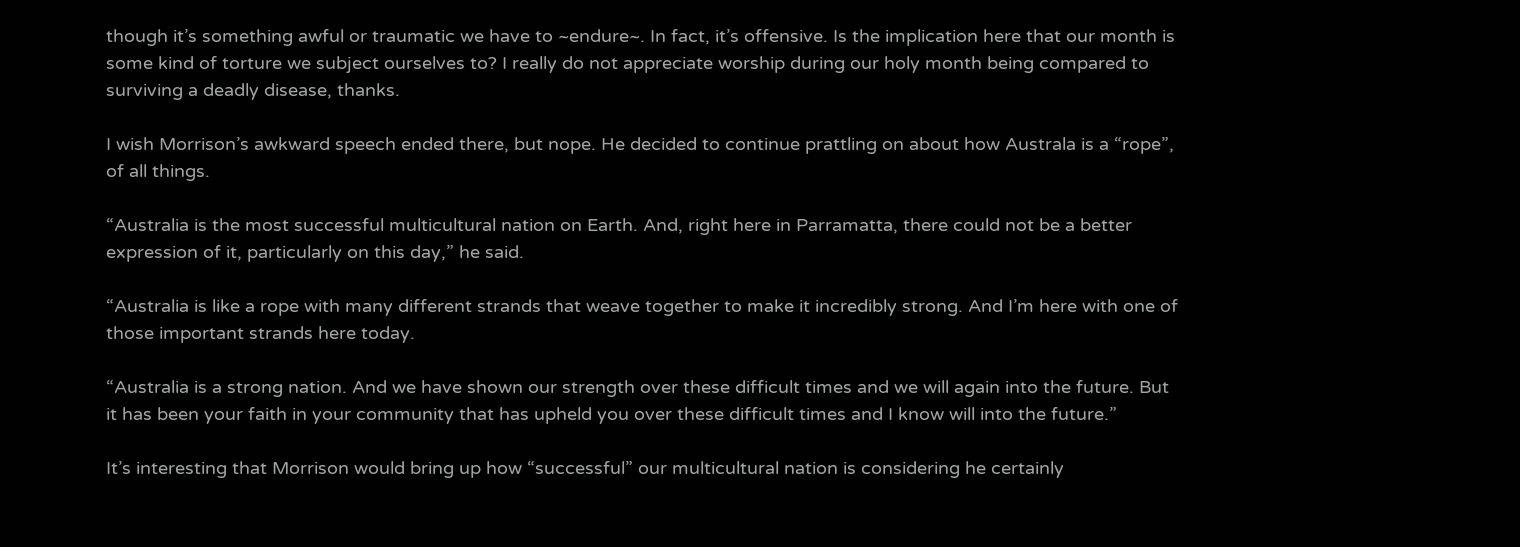though it’s something awful or traumatic we have to ~endure~. In fact, it’s offensive. Is the implication here that our month is some kind of torture we subject ourselves to? I really do not appreciate worship during our holy month being compared to surviving a deadly disease, thanks.

I wish Morrison’s awkward speech ended there, but nope. He decided to continue prattling on about how Australa is a “rope”, of all things.

“Australia is the most successful multicultural nation on Earth. And, right here in Parramatta, there could not be a better expression of it, particularly on this day,” he said.

“Australia is like a rope with many different strands that weave together to make it incredibly strong. And I’m here with one of those important strands here today.

“Australia is a strong nation. And we have shown our strength over these difficult times and we will again into the future. But it has been your faith in your community that has upheld you over these difficult times and I know will into the future.”

It’s interesting that Morrison would bring up how “successful” our multicultural nation is considering he certainly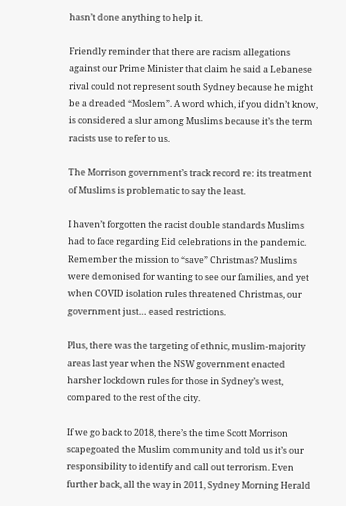hasn’t done anything to help it.

Friendly reminder that there are racism allegations against our Prime Minister that claim he said a Lebanese rival could not represent south Sydney because he might be a dreaded “Moslem”. A word which, if you didn’t know, is considered a slur among Muslims because it’s the term racists use to refer to us.

The Morrison government’s track record re: its treatment of Muslims is problematic to say the least.

I haven’t forgotten the racist double standards Muslims had to face regarding Eid celebrations in the pandemic. Remember the mission to “save” Christmas? Muslims were demonised for wanting to see our families, and yet when COVID isolation rules threatened Christmas, our government just… eased restrictions.

Plus, there was the targeting of ethnic, muslim-majority areas last year when the NSW government enacted harsher lockdown rules for those in Sydney’s west, compared to the rest of the city.

If we go back to 2018, there’s the time Scott Morrison scapegoated the Muslim community and told us it’s our responsibility to identify and call out terrorism. Even further back, all the way in 2011, Sydney Morning Herald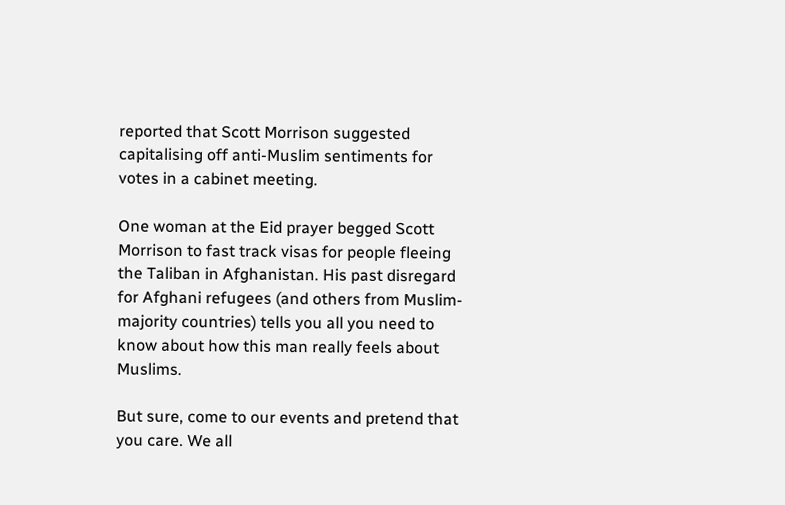reported that Scott Morrison suggested capitalising off anti-Muslim sentiments for votes in a cabinet meeting.

One woman at the Eid prayer begged Scott Morrison to fast track visas for people fleeing the Taliban in Afghanistan. His past disregard for Afghani refugees (and others from Muslim-majority countries) tells you all you need to know about how this man really feels about Muslims.

But sure, come to our events and pretend that you care. We all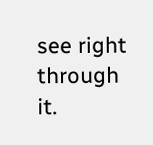see right through it.